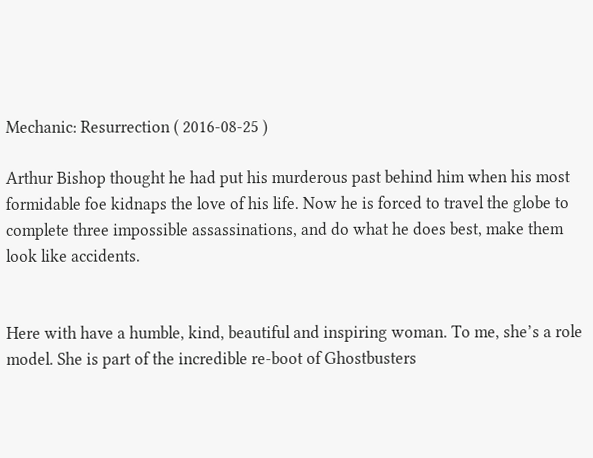Mechanic: Resurrection ( 2016-08-25 )

Arthur Bishop thought he had put his murderous past behind him when his most formidable foe kidnaps the love of his life. Now he is forced to travel the globe to complete three impossible assassinations, and do what he does best, make them look like accidents.


Here with have a humble, kind, beautiful and inspiring woman. To me, she’s a role model. She is part of the incredible re-boot of Ghostbusters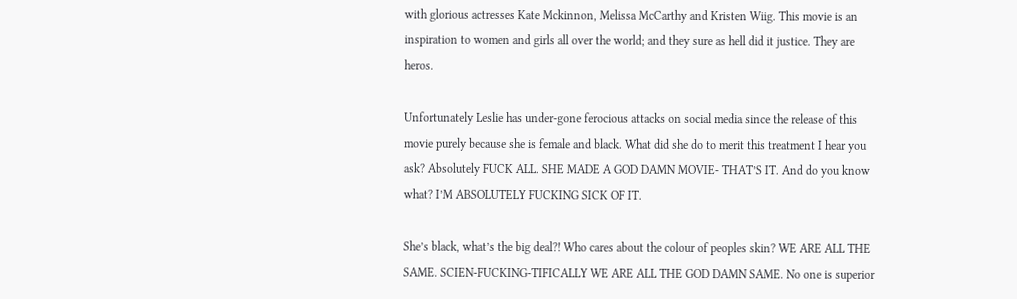with glorious actresses Kate Mckinnon, Melissa McCarthy and Kristen Wiig. This movie is an inspiration to women and girls all over the world; and they sure as hell did it justice. They are heros.

Unfortunately Leslie has under-gone ferocious attacks on social media since the release of this movie purely because she is female and black. What did she do to merit this treatment I hear you ask? Absolutely FUCK ALL. SHE MADE A GOD DAMN MOVIE- THAT’S IT. And do you know what? I’M ABSOLUTELY FUCKING SICK OF IT.

She’s black, what’s the big deal?! Who cares about the colour of peoples skin? WE ARE ALL THE SAME. SCIEN-FUCKING-TIFICALLY WE ARE ALL THE GOD DAMN SAME. No one is superior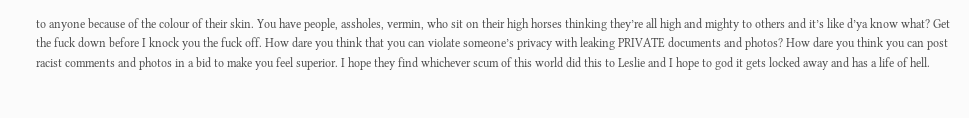to anyone because of the colour of their skin. You have people, assholes, vermin, who sit on their high horses thinking they’re all high and mighty to others and it’s like d’ya know what? Get the fuck down before I knock you the fuck off. How dare you think that you can violate someone’s privacy with leaking PRIVATE documents and photos? How dare you think you can post racist comments and photos in a bid to make you feel superior. I hope they find whichever scum of this world did this to Leslie and I hope to god it gets locked away and has a life of hell.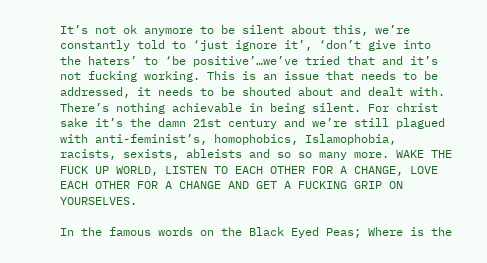It’s not ok anymore to be silent about this, we’re constantly told to ‘just ignore it’, ‘don’t give into the haters’ to ‘be positive’…we’ve tried that and it’s not fucking working. This is an issue that needs to be addressed, it needs to be shouted about and dealt with. There’s nothing achievable in being silent. For christ sake it’s the damn 21st century and we’re still plagued with anti-feminist’s, homophobics, Islamophobia, racists, sexists, ableists and so so many more. WAKE THE FUCK UP WORLD, LISTEN TO EACH OTHER FOR A CHANGE, LOVE EACH OTHER FOR A CHANGE AND GET A FUCKING GRIP ON YOURSELVES.

In the famous words on the Black Eyed Peas; Where is the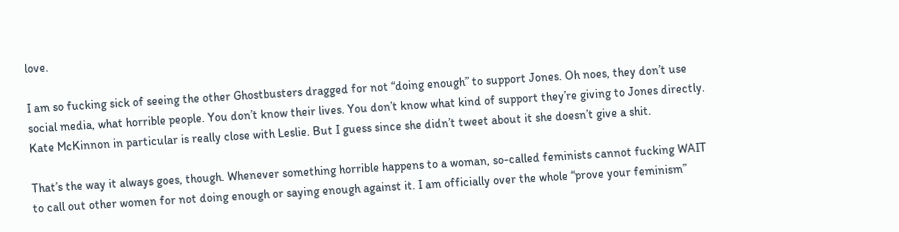love.

I am so fucking sick of seeing the other Ghostbusters dragged for not “doing enough” to support Jones. Oh noes, they don’t use social media, what horrible people. You don’t know their lives. You don’t know what kind of support they’re giving to Jones directly. Kate McKinnon in particular is really close with Leslie. But I guess since she didn’t tweet about it she doesn’t give a shit.

That’s the way it always goes, though. Whenever something horrible happens to a woman, so-called feminists cannot fucking WAIT to call out other women for not doing enough or saying enough against it. I am officially over the whole “prove your feminism”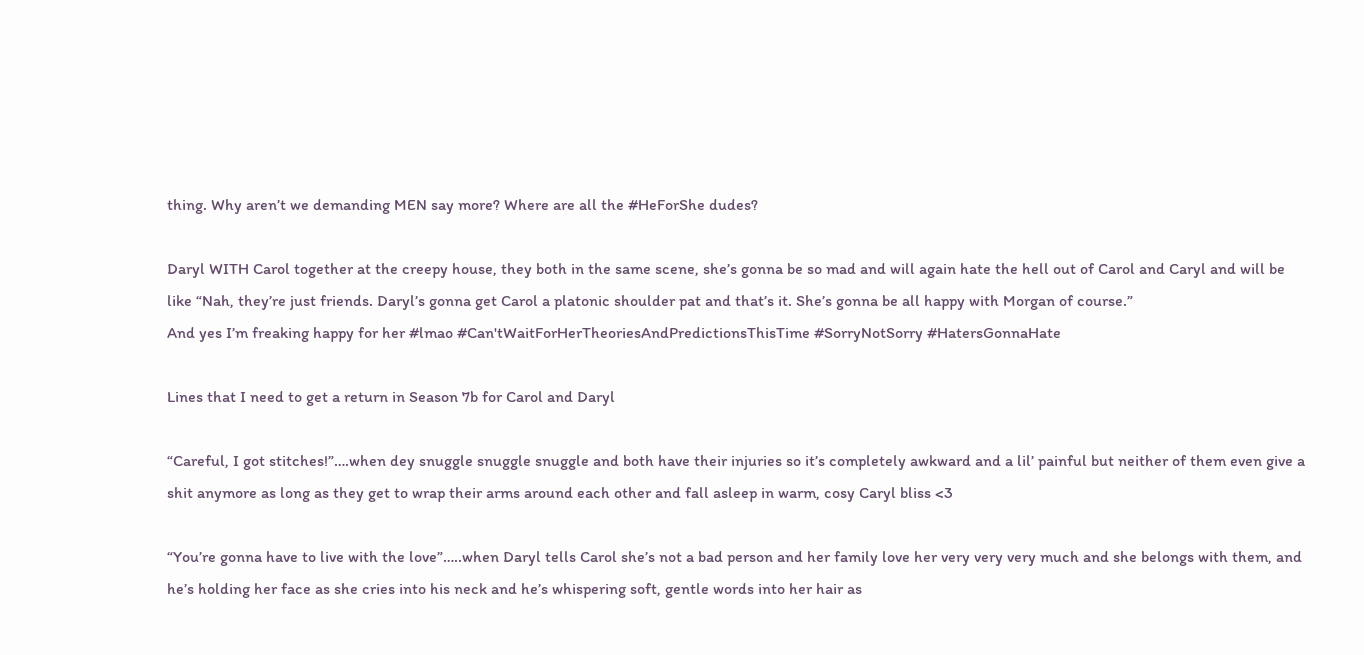thing. Why aren’t we demanding MEN say more? Where are all the #HeForShe dudes?

Daryl WITH Carol together at the creepy house, they both in the same scene, she’s gonna be so mad and will again hate the hell out of Carol and Caryl and will be like “Nah, they’re just friends. Daryl’s gonna get Carol a platonic shoulder pat and that’s it. She’s gonna be all happy with Morgan of course.”
And yes I’m freaking happy for her #lmao #Can'tWaitForHerTheoriesAndPredictionsThisTime #SorryNotSorry #HatersGonnaHate

Lines that I need to get a return in Season 7b for Carol and Daryl

“Careful, I got stitches!”….when dey snuggle snuggle snuggle and both have their injuries so it’s completely awkward and a lil’ painful but neither of them even give a shit anymore as long as they get to wrap their arms around each other and fall asleep in warm, cosy Caryl bliss <3

“You’re gonna have to live with the love”…..when Daryl tells Carol she’s not a bad person and her family love her very very very much and she belongs with them, and he’s holding her face as she cries into his neck and he’s whispering soft, gentle words into her hair as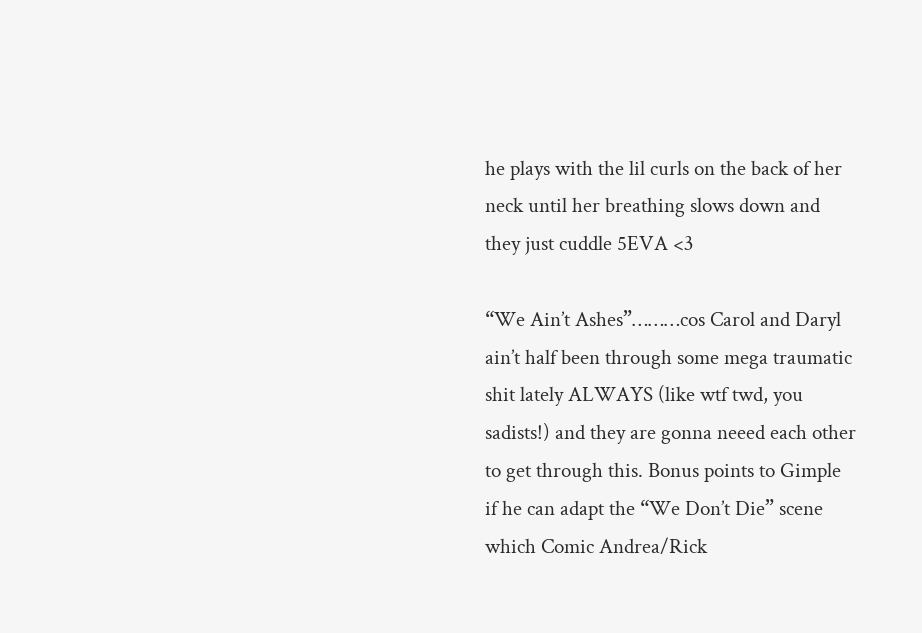he plays with the lil curls on the back of her neck until her breathing slows down and they just cuddle 5EVA <3

“We Ain’t Ashes”………cos Carol and Daryl ain’t half been through some mega traumatic shit lately ALWAYS (like wtf twd, you sadists!) and they are gonna neeed each other to get through this. Bonus points to Gimple if he can adapt the “We Don’t Die” scene which Comic Andrea/Rick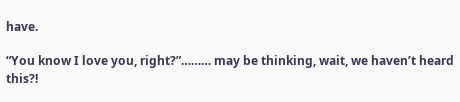have.

“You know I love you, right?”……… may be thinking, wait, we haven’t heard this?!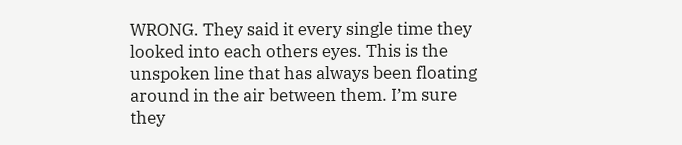WRONG. They said it every single time they looked into each others eyes. This is the unspoken line that has always been floating around in the air between them. I’m sure they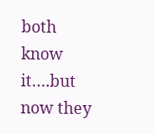both know it….but now they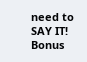need to SAY IT! Bonus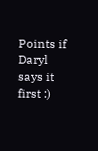Points if Daryl says it first :)